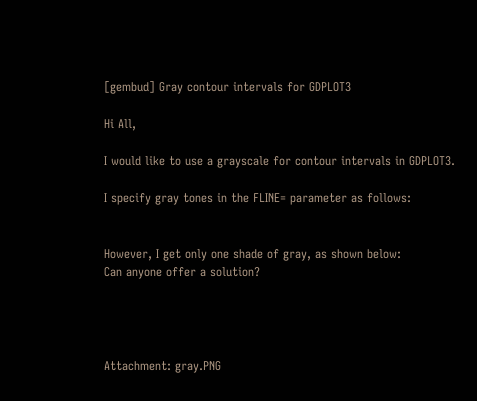[gembud] Gray contour intervals for GDPLOT3

Hi All,

I would like to use a grayscale for contour intervals in GDPLOT3.

I specify gray tones in the FLINE= parameter as follows:


However, I get only one shade of gray, as shown below:
Can anyone offer a solution?




Attachment: gray.PNG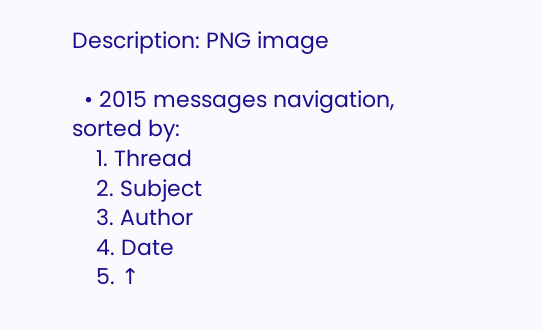Description: PNG image

  • 2015 messages navigation, sorted by:
    1. Thread
    2. Subject
    3. Author
    4. Date
    5. ↑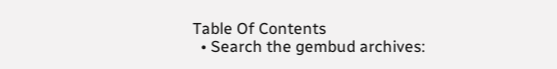Table Of Contents
  • Search the gembud archives: